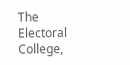The Electoral College,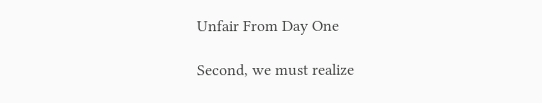Unfair From Day One

Second, we must realize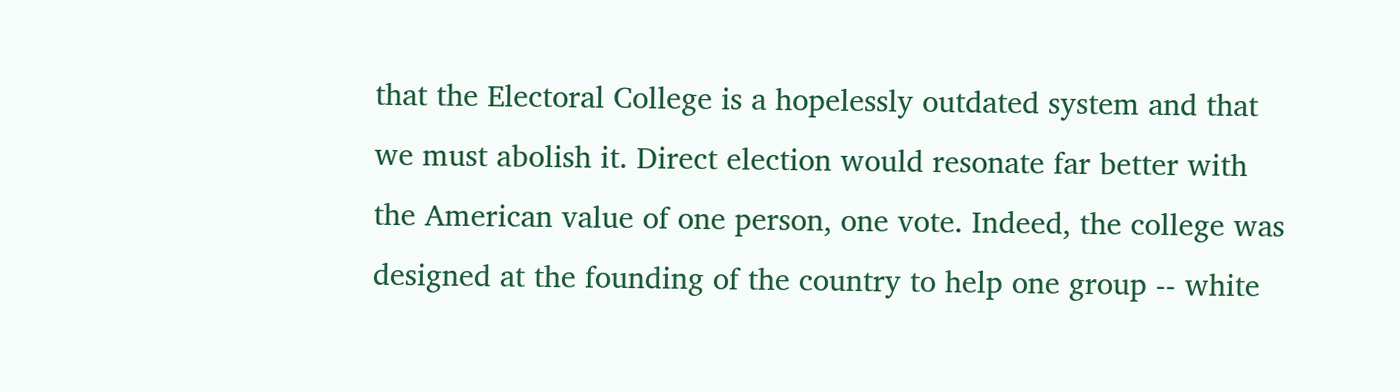that the Electoral College is a hopelessly outdated system and that we must abolish it. Direct election would resonate far better with the American value of one person, one vote. Indeed, the college was designed at the founding of the country to help one group -- white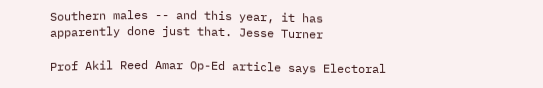Southern males -- and this year, it has apparently done just that. Jesse Turner

Prof Akil Reed Amar Op-Ed article says Electoral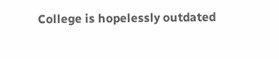College is hopelessly outdated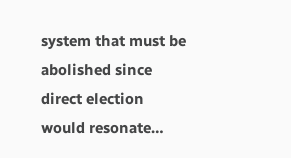system that must be abolished since direct election would resonate…